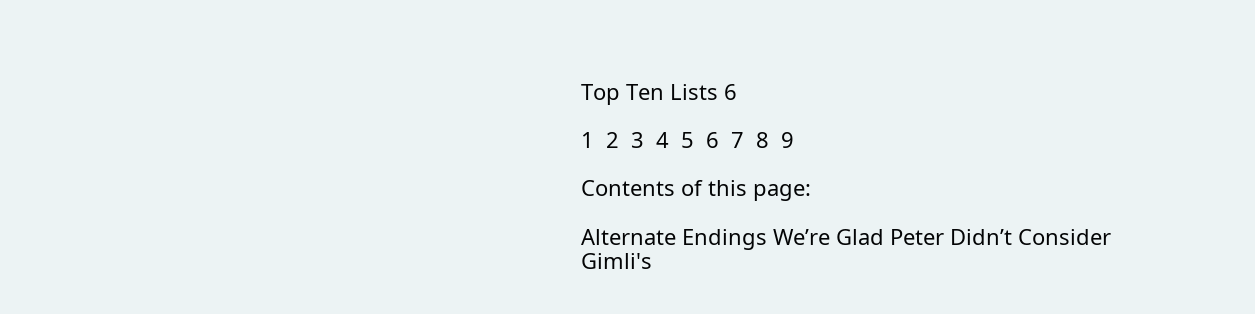Top Ten Lists 6

1  2  3  4  5  6  7  8  9

Contents of this page:

Alternate Endings We’re Glad Peter Didn’t Consider
Gimli's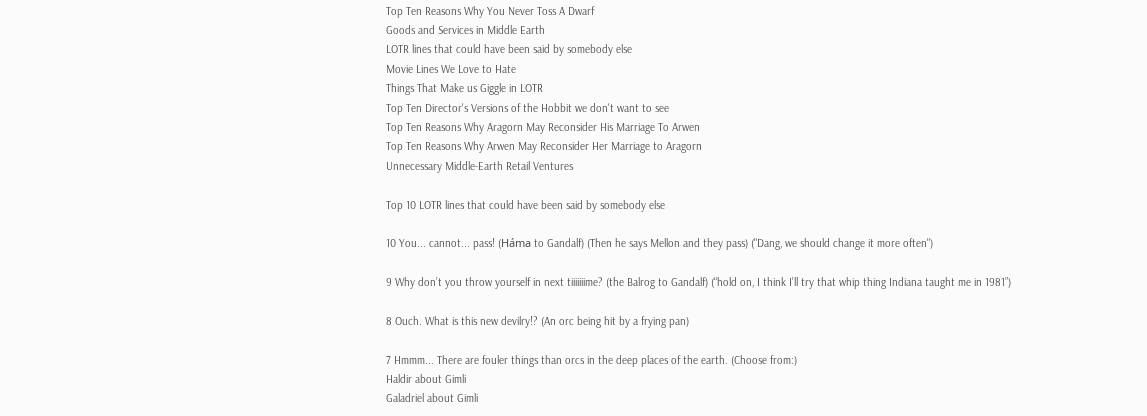Top Ten Reasons Why You Never Toss A Dwarf
Goods and Services in Middle Earth
LOTR lines that could have been said by somebody else
Movie Lines We Love to Hate
Things That Make us Giggle in LOTR
Top Ten Director's Versions of the Hobbit we don't want to see
Top Ten Reasons Why Aragorn May Reconsider His Marriage To Arwen
Top Ten Reasons Why Arwen May Reconsider Her Marriage to Aragorn
Unnecessary Middle-Earth Retail Ventures

Top 10 LOTR lines that could have been said by somebody else

10 You... cannot... pass! (Háma to Gandalf) (Then he says Mellon and they pass) ("Dang, we should change it more often")

9 Why don’t you throw yourself in next tiiiiiiime? (the Balrog to Gandalf) (“hold on, I think I’ll try that whip thing Indiana taught me in 1981”)

8 Ouch. What is this new devilry!? (An orc being hit by a frying pan)

7 Hmmm... There are fouler things than orcs in the deep places of the earth. (Choose from:)
Haldir about Gimli
Galadriel about Gimli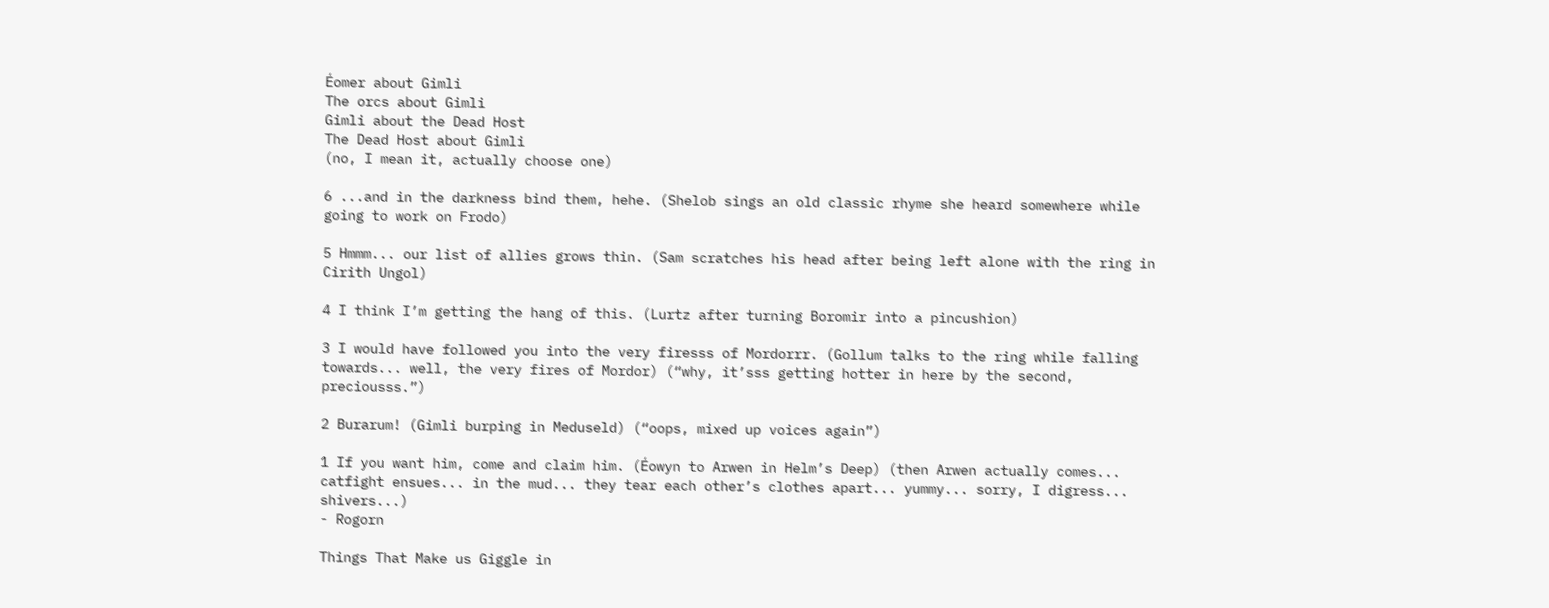Éomer about Gimli
The orcs about Gimli
Gimli about the Dead Host
The Dead Host about Gimli
(no, I mean it, actually choose one)

6 ...and in the darkness bind them, hehe. (Shelob sings an old classic rhyme she heard somewhere while going to work on Frodo)

5 Hmmm... our list of allies grows thin. (Sam scratches his head after being left alone with the ring in Cirith Ungol)

4 I think I’m getting the hang of this. (Lurtz after turning Boromir into a pincushion)

3 I would have followed you into the very firesss of Mordorrr. (Gollum talks to the ring while falling towards... well, the very fires of Mordor) (“why, it’sss getting hotter in here by the second, preciousss.”)

2 Burarum! (Gimli burping in Meduseld) (“oops, mixed up voices again”)

1 If you want him, come and claim him. (Éowyn to Arwen in Helm’s Deep) (then Arwen actually comes... catfight ensues... in the mud... they tear each other’s clothes apart... yummy... sorry, I digress... shivers...)
- Rogorn

Things That Make us Giggle in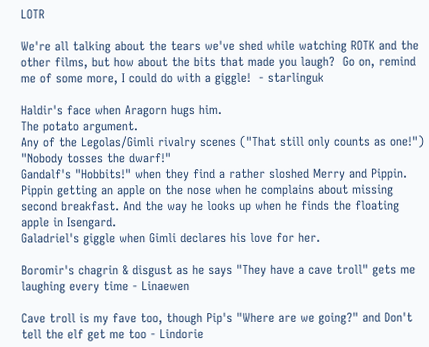LOTR

We're all talking about the tears we've shed while watching ROTK and the other films, but how about the bits that made you laugh?  Go on, remind me of some more, I could do with a giggle!  - starlinguk

Haldir's face when Aragorn hugs him.
The potato argument.
Any of the Legolas/Gimli rivalry scenes ("That still only counts as one!")
"Nobody tosses the dwarf!"
Gandalf's "Hobbits!" when they find a rather sloshed Merry and Pippin.
Pippin getting an apple on the nose when he complains about missing second breakfast. And the way he looks up when he finds the floating apple in Isengard.
Galadriel's giggle when Gimli declares his love for her.

Boromir's chagrin & disgust as he says "They have a cave troll" gets me laughing every time - Linaewen

Cave troll is my fave too, though Pip's "Where are we going?" and Don't tell the elf get me too - Lindorie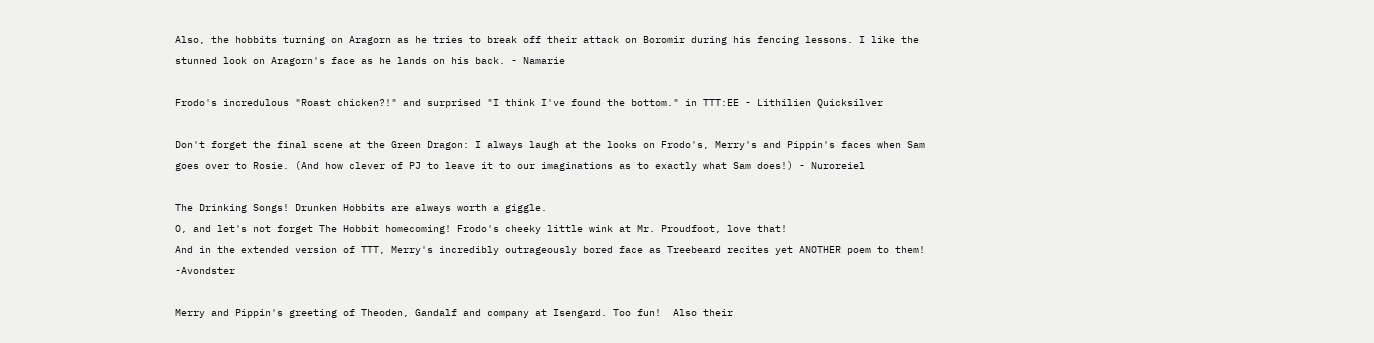Also, the hobbits turning on Aragorn as he tries to break off their attack on Boromir during his fencing lessons. I like the stunned look on Aragorn's face as he lands on his back. - Namarie

Frodo's incredulous "Roast chicken?!" and surprised "I think I've found the bottom." in TTT:EE - Lithilien Quicksilver

Don't forget the final scene at the Green Dragon: I always laugh at the looks on Frodo's, Merry's and Pippin's faces when Sam goes over to Rosie. (And how clever of PJ to leave it to our imaginations as to exactly what Sam does!) - Nuroreiel

The Drinking Songs! Drunken Hobbits are always worth a giggle.
O, and let's not forget The Hobbit homecoming! Frodo's cheeky little wink at Mr. Proudfoot, love that!
And in the extended version of TTT, Merry's incredibly outrageously bored face as Treebeard recites yet ANOTHER poem to them!  -Avondster

Merry and Pippin's greeting of Theoden, Gandalf and company at Isengard. Too fun!  Also their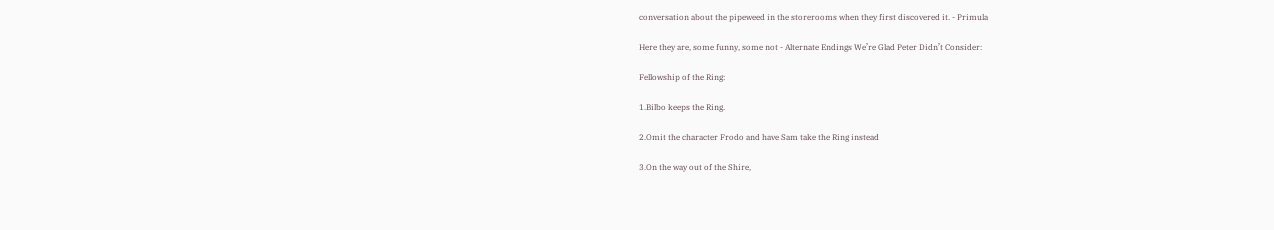conversation about the pipeweed in the storerooms when they first discovered it. - Primula

Here they are, some funny, some not - Alternate Endings We’re Glad Peter Didn’t Consider:

Fellowship of the Ring:

1.Bilbo keeps the Ring.

2.Omit the character Frodo and have Sam take the Ring instead

3.On the way out of the Shire,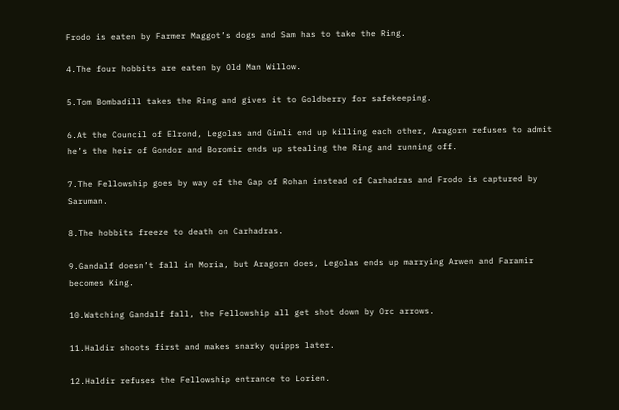Frodo is eaten by Farmer Maggot’s dogs and Sam has to take the Ring.

4.The four hobbits are eaten by Old Man Willow.

5.Tom Bombadill takes the Ring and gives it to Goldberry for safekeeping.

6.At the Council of Elrond, Legolas and Gimli end up killing each other, Aragorn refuses to admit he’s the heir of Gondor and Boromir ends up stealing the Ring and running off.

7.The Fellowship goes by way of the Gap of Rohan instead of Carhadras and Frodo is captured by Saruman.

8.The hobbits freeze to death on Carhadras.

9.Gandalf doesn’t fall in Moria, but Aragorn does, Legolas ends up marrying Arwen and Faramir becomes King.

10.Watching Gandalf fall, the Fellowship all get shot down by Orc arrows.

11.Haldir shoots first and makes snarky quipps later.

12.Haldir refuses the Fellowship entrance to Lorien.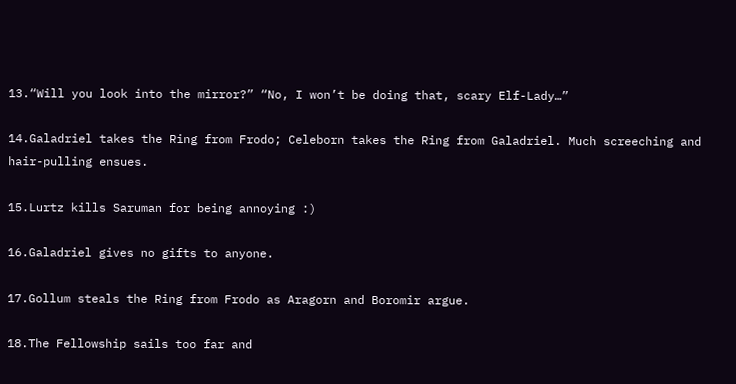13.“Will you look into the mirror?” “No, I won’t be doing that, scary Elf-Lady…”

14.Galadriel takes the Ring from Frodo; Celeborn takes the Ring from Galadriel. Much screeching and hair-pulling ensues.

15.Lurtz kills Saruman for being annoying :)

16.Galadriel gives no gifts to anyone.

17.Gollum steals the Ring from Frodo as Aragorn and Boromir argue.

18.The Fellowship sails too far and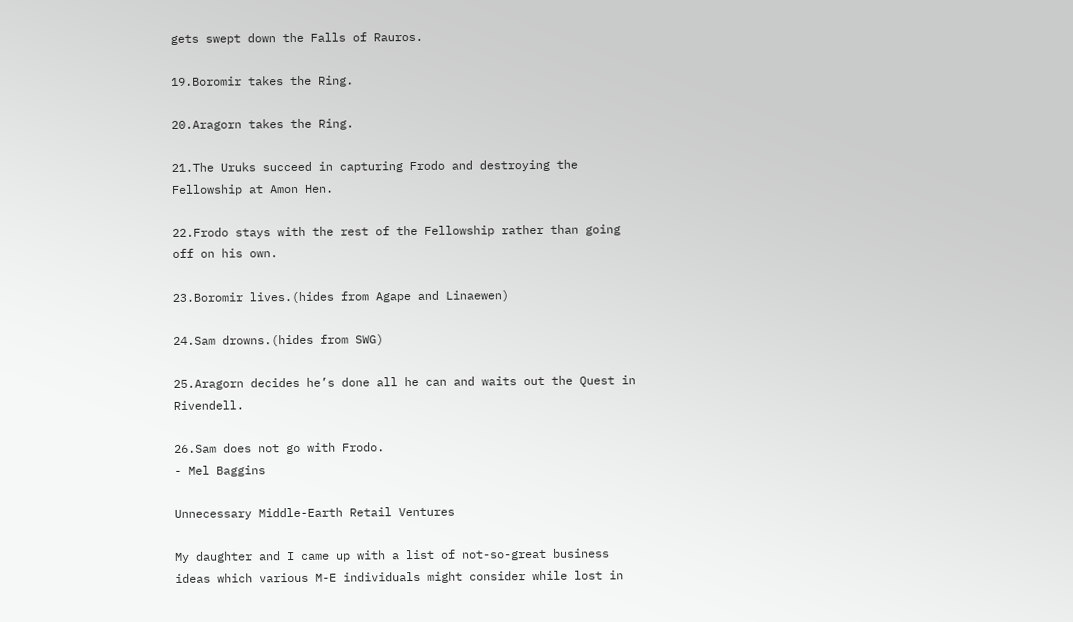gets swept down the Falls of Rauros.

19.Boromir takes the Ring.

20.Aragorn takes the Ring.

21.The Uruks succeed in capturing Frodo and destroying the Fellowship at Amon Hen.

22.Frodo stays with the rest of the Fellowship rather than going off on his own.

23.Boromir lives.(hides from Agape and Linaewen)

24.Sam drowns.(hides from SWG)

25.Aragorn decides he’s done all he can and waits out the Quest in Rivendell.

26.Sam does not go with Frodo.
- Mel Baggins

Unnecessary Middle-Earth Retail Ventures

My daughter and I came up with a list of not-so-great business ideas which various M-E individuals might consider while lost in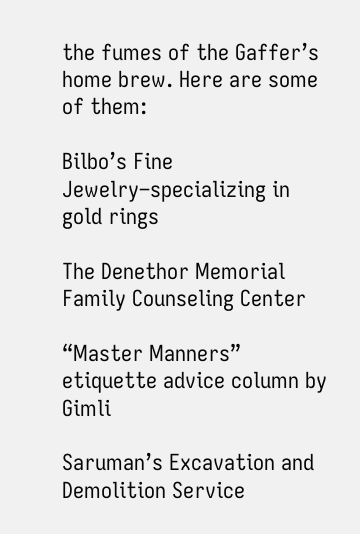the fumes of the Gaffer’s home brew. Here are some of them:

Bilbo’s Fine Jewelry–specializing in gold rings

The Denethor Memorial Family Counseling Center

“Master Manners”
etiquette advice column by Gimli

Saruman’s Excavation and Demolition Service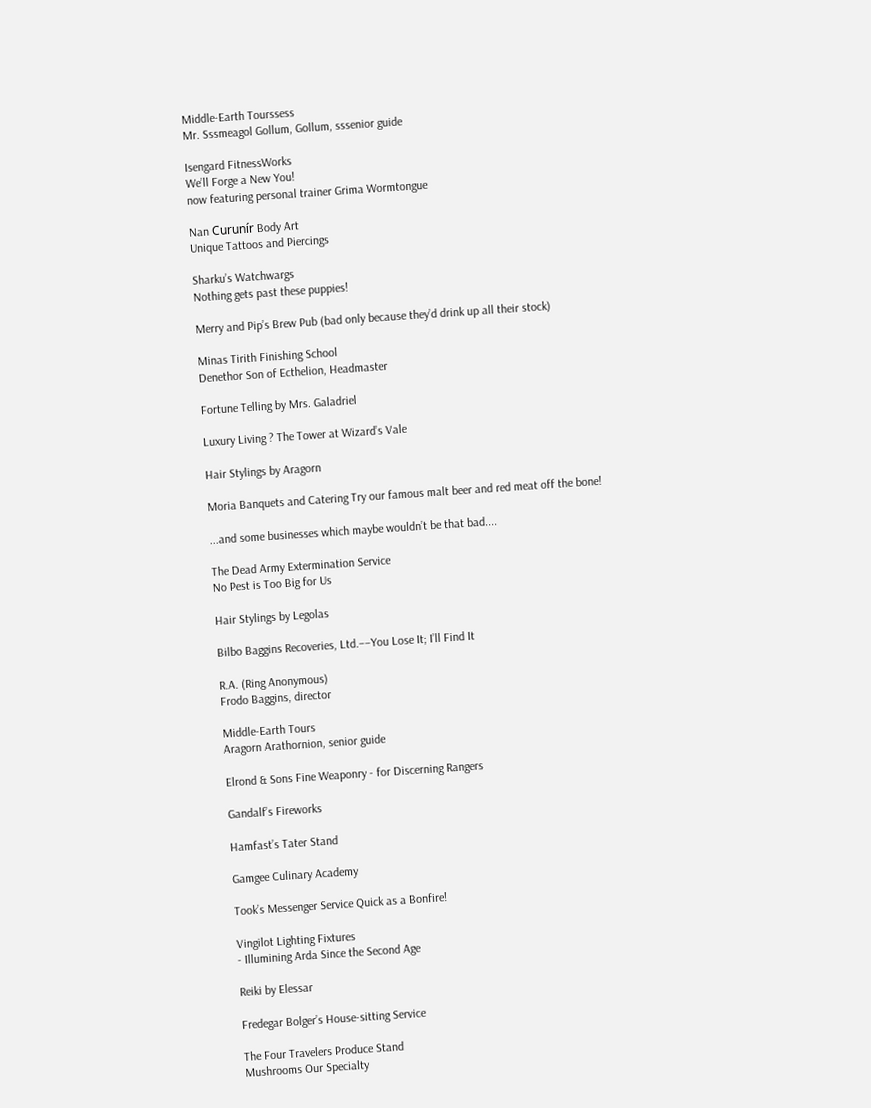Middle-Earth Tourssess
Mr. Sssmeagol Gollum, Gollum, sssenior guide

Isengard FitnessWorks
We’ll Forge a New You!
now featuring personal trainer Grima Wormtongue

Nan Curunír Body Art
Unique Tattoos and Piercings

Sharku’s Watchwargs
Nothing gets past these puppies!

Merry and Pip’s Brew Pub (bad only because they’d drink up all their stock)

Minas Tirith Finishing School
Denethor Son of Ecthelion, Headmaster

Fortune Telling by Mrs. Galadriel

Luxury Living ? The Tower at Wizard’s Vale

Hair Stylings by Aragorn

Moria Banquets and Catering Try our famous malt beer and red meat off the bone!

...and some businesses which maybe wouldn’t be that bad....

The Dead Army Extermination Service
No Pest is Too Big for Us

Hair Stylings by Legolas

Bilbo Baggins Recoveries, Ltd.––You Lose It; I’ll Find It

R.A. (Ring Anonymous)
Frodo Baggins, director

Middle-Earth Tours
Aragorn Arathornion, senior guide

Elrond & Sons Fine Weaponry - for Discerning Rangers

Gandalf’s Fireworks

Hamfast’s Tater Stand

Gamgee Culinary Academy

Took’s Messenger Service Quick as a Bonfire!

Vingilot Lighting Fixtures
- Illumining Arda Since the Second Age

Reiki by Elessar

Fredegar Bolger’s House-sitting Service

The Four Travelers Produce Stand
Mushrooms Our Specialty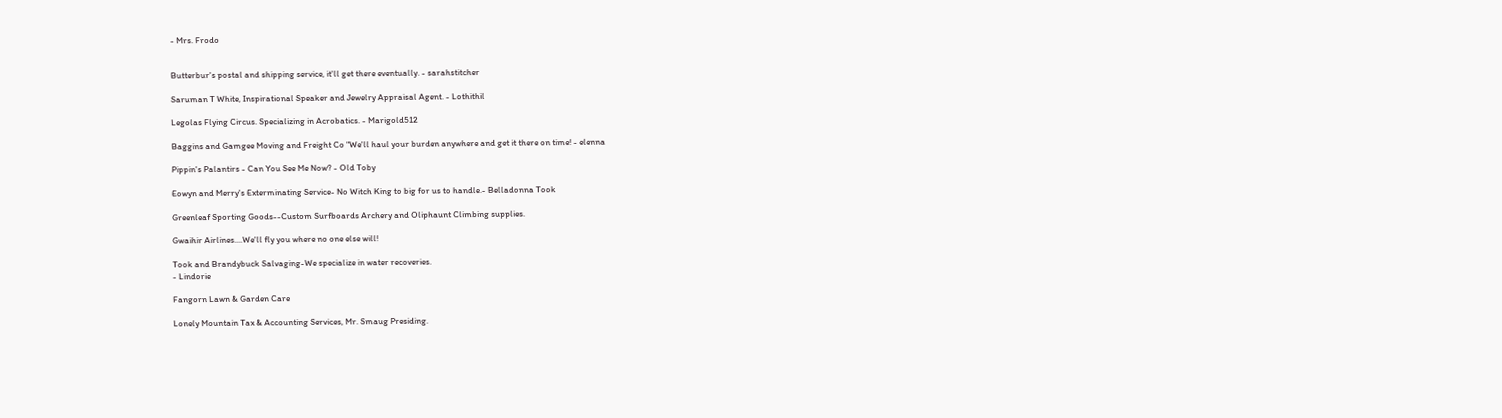- Mrs. Frodo


Butterbur's postal and shipping service, it'll get there eventually. - sarahstitcher

Saruman T White, Inspirational Speaker and Jewelry Appraisal Agent. - Lothithil

Legolas Flying Circus. Specializing in Acrobatics. - Marigold512

Baggins and Gamgee Moving and Freight Co "We'll haul your burden anywhere and get it there on time! - elenna

Pippin's Palantirs - Can You See Me Now? - Old Toby

Eowyn and Merry's Exterminating Service- No Witch King to big for us to handle.- Belladonna Took

Greenleaf Sporting Goods--Custom Surfboards Archery and Oliphaunt Climbing supplies.

Gwaihir Airlines....We'll fly you where no one else will!

Took and Brandybuck Salvaging-We specialize in water recoveries.
- Lindorie

Fangorn Lawn & Garden Care

Lonely Mountain Tax & Accounting Services, Mr. Smaug Presiding.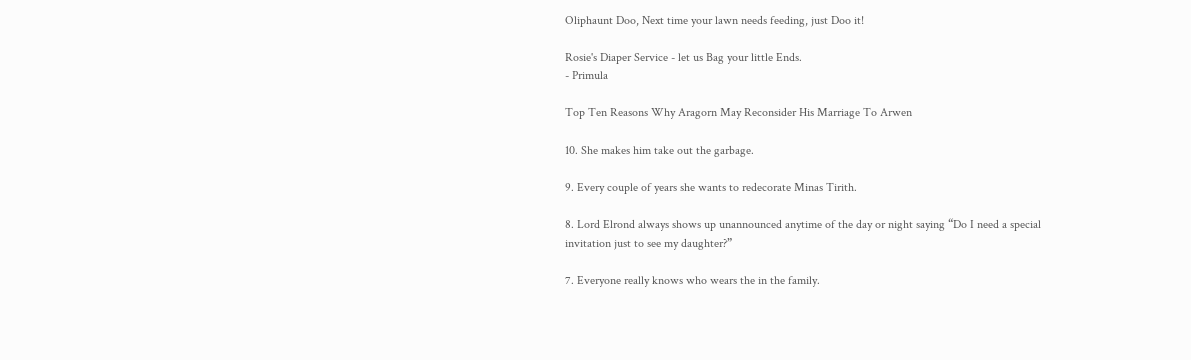Oliphaunt Doo, Next time your lawn needs feeding, just Doo it!

Rosie's Diaper Service - let us Bag your little Ends.
- Primula

Top Ten Reasons Why Aragorn May Reconsider His Marriage To Arwen

10. She makes him take out the garbage.

9. Every couple of years she wants to redecorate Minas Tirith.

8. Lord Elrond always shows up unannounced anytime of the day or night saying “Do I need a special invitation just to see my daughter?”

7. Everyone really knows who wears the in the family.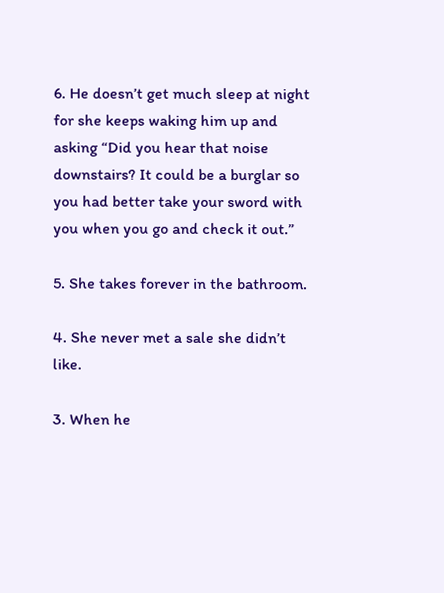6. He doesn’t get much sleep at night for she keeps waking him up and asking “Did you hear that noise downstairs? It could be a burglar so you had better take your sword with you when you go and check it out.”

5. She takes forever in the bathroom.

4. She never met a sale she didn’t like.

3. When he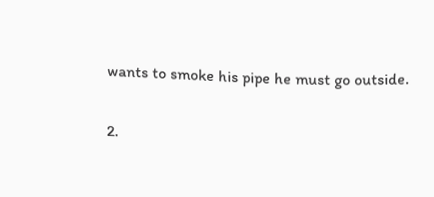wants to smoke his pipe he must go outside.

2.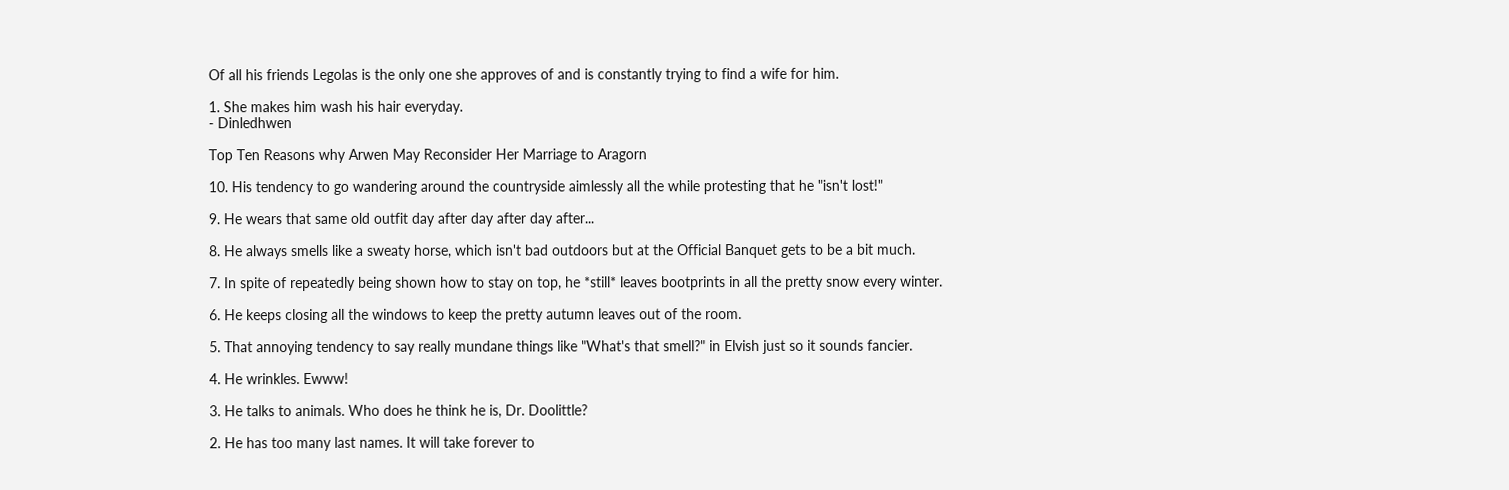Of all his friends Legolas is the only one she approves of and is constantly trying to find a wife for him.

1. She makes him wash his hair everyday.
- Dinledhwen

Top Ten Reasons why Arwen May Reconsider Her Marriage to Aragorn

10. His tendency to go wandering around the countryside aimlessly all the while protesting that he "isn't lost!"

9. He wears that same old outfit day after day after day after...

8. He always smells like a sweaty horse, which isn't bad outdoors but at the Official Banquet gets to be a bit much.

7. In spite of repeatedly being shown how to stay on top, he *still* leaves bootprints in all the pretty snow every winter.

6. He keeps closing all the windows to keep the pretty autumn leaves out of the room.

5. That annoying tendency to say really mundane things like "What's that smell?" in Elvish just so it sounds fancier.

4. He wrinkles. Ewww!

3. He talks to animals. Who does he think he is, Dr. Doolittle?

2. He has too many last names. It will take forever to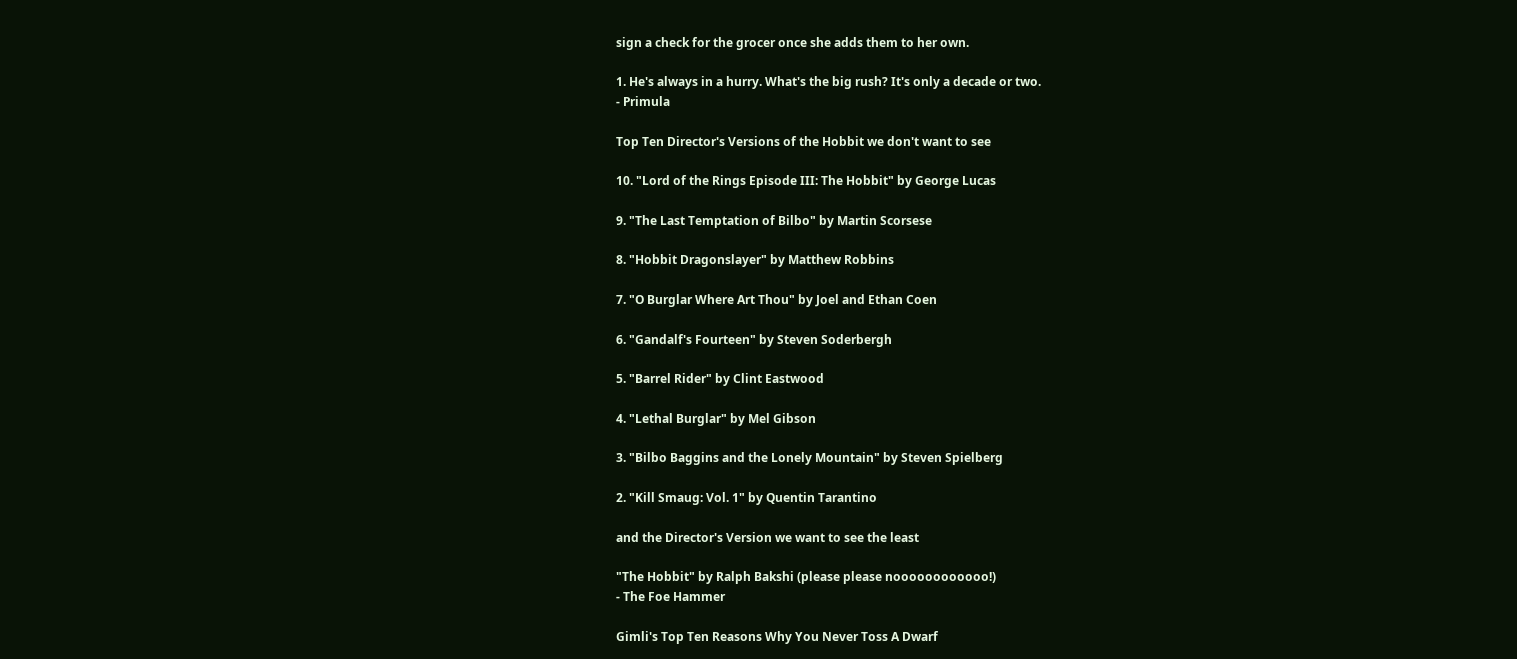sign a check for the grocer once she adds them to her own.

1. He's always in a hurry. What's the big rush? It's only a decade or two.
- Primula

Top Ten Director's Versions of the Hobbit we don't want to see

10. "Lord of the Rings Episode III: The Hobbit" by George Lucas

9. "The Last Temptation of Bilbo" by Martin Scorsese

8. "Hobbit Dragonslayer" by Matthew Robbins

7. "O Burglar Where Art Thou" by Joel and Ethan Coen

6. "Gandalf's Fourteen" by Steven Soderbergh

5. "Barrel Rider" by Clint Eastwood

4. "Lethal Burglar" by Mel Gibson

3. "Bilbo Baggins and the Lonely Mountain" by Steven Spielberg

2. "Kill Smaug: Vol. 1" by Quentin Tarantino

and the Director's Version we want to see the least

"The Hobbit" by Ralph Bakshi (please please noooooooooooo!)
- The Foe Hammer

Gimli's Top Ten Reasons Why You Never Toss A Dwarf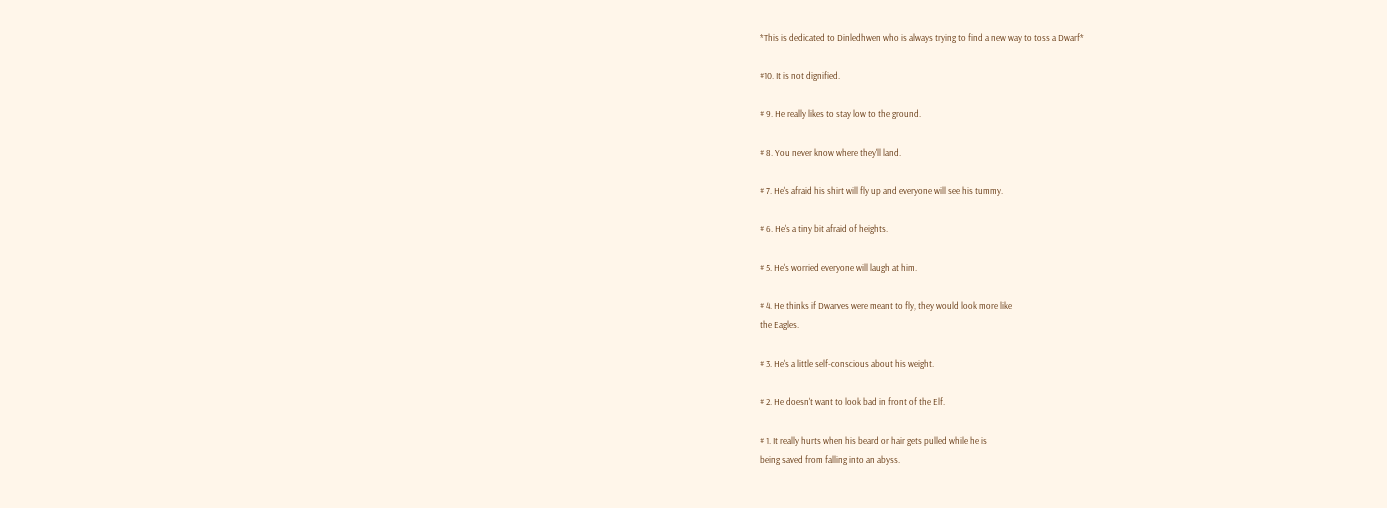*This is dedicated to Dinledhwen who is always trying to find a new way to toss a Dwarf*

#10. It is not dignified.

# 9. He really likes to stay low to the ground.

# 8. You never know where they'll land.

# 7. He's afraid his shirt will fly up and everyone will see his tummy.

# 6. He's a tiny bit afraid of heights.

# 5. He's worried everyone will laugh at him.

# 4. He thinks if Dwarves were meant to fly, they would look more like
the Eagles.

# 3. He's a little self-conscious about his weight.

# 2. He doesn't want to look bad in front of the Elf.

# 1. It really hurts when his beard or hair gets pulled while he is
being saved from falling into an abyss.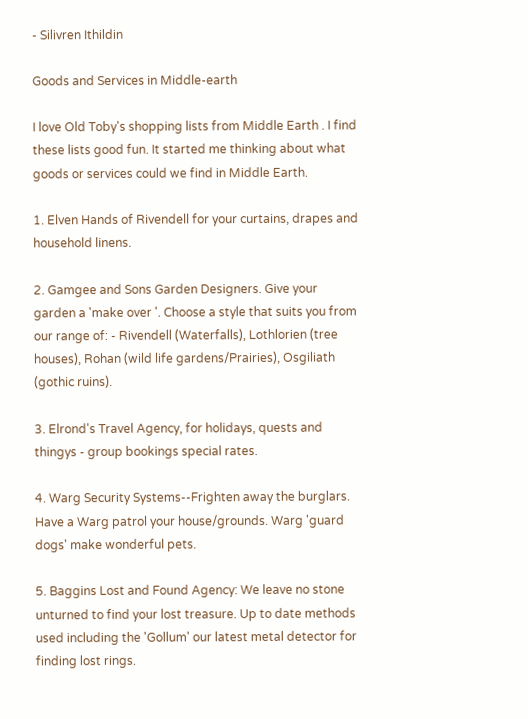- Silivren Ithildin

Goods and Services in Middle-earth

I love Old Toby's shopping lists from Middle Earth . I find these lists good fun. It started me thinking about what goods or services could we find in Middle Earth.

1. Elven Hands of Rivendell for your curtains, drapes and household linens.

2. Gamgee and Sons Garden Designers. Give your garden a 'make over '. Choose a style that suits you from our range of: - Rivendell (Waterfalls), Lothlorien (tree houses), Rohan (wild life gardens/Prairies), Osgiliath (gothic ruins).

3. Elrond's Travel Agency, for holidays, quests and thingys - group bookings special rates.

4. Warg Security Systems--Frighten away the burglars. Have a Warg patrol your house/grounds. Warg 'guard dogs' make wonderful pets.

5. Baggins Lost and Found Agency: We leave no stone unturned to find your lost treasure. Up to date methods used including the 'Gollum' our latest metal detector for finding lost rings.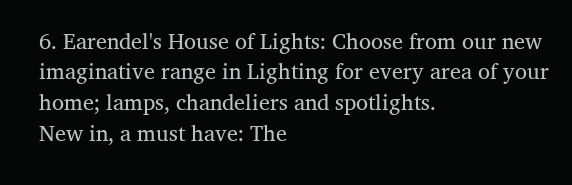6. Earendel's House of Lights: Choose from our new imaginative range in Lighting for every area of your home; lamps, chandeliers and spotlights.
New in, a must have: The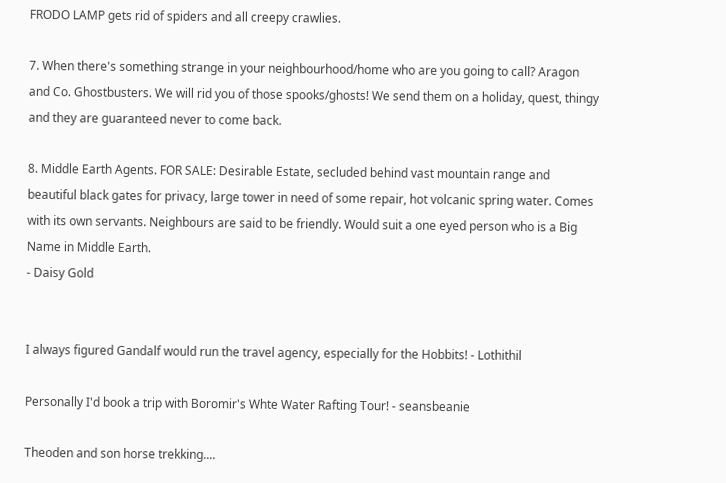FRODO LAMP gets rid of spiders and all creepy crawlies.

7. When there's something strange in your neighbourhood/home who are you going to call? Aragon and Co. Ghostbusters. We will rid you of those spooks/ghosts! We send them on a holiday, quest, thingy and they are guaranteed never to come back.

8. Middle Earth Agents. FOR SALE: Desirable Estate, secluded behind vast mountain range and beautiful black gates for privacy, large tower in need of some repair, hot volcanic spring water. Comes with its own servants. Neighbours are said to be friendly. Would suit a one eyed person who is a Big Name in Middle Earth.
- Daisy Gold


I always figured Gandalf would run the travel agency, especially for the Hobbits! - Lothithil

Personally I'd book a trip with Boromir's Whte Water Rafting Tour! - seansbeanie

Theoden and son horse trekking....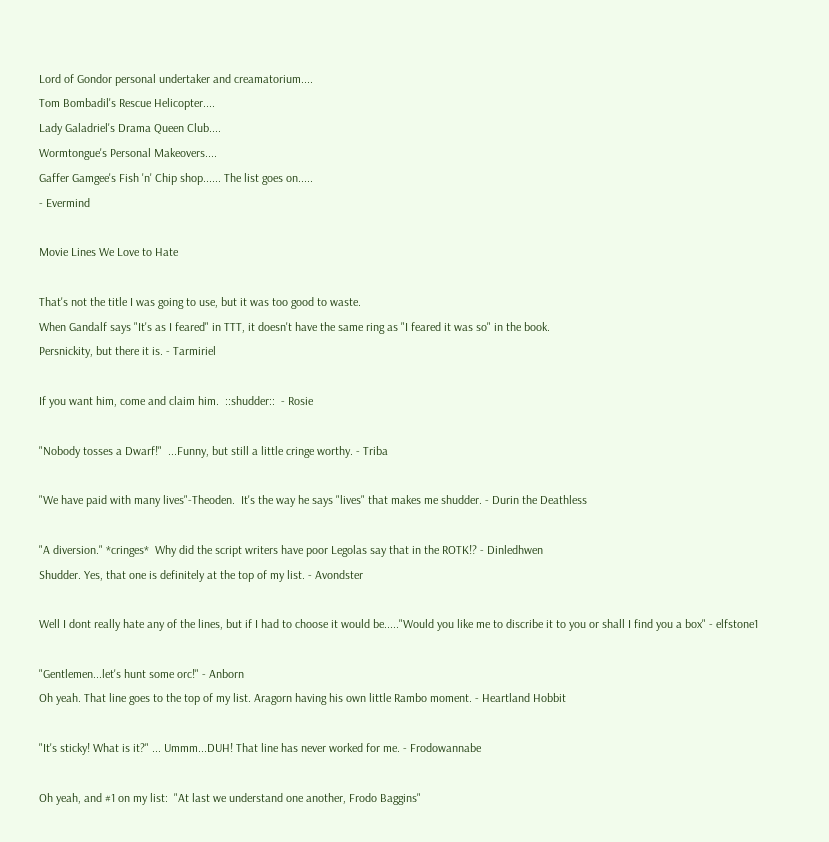Lord of Gondor personal undertaker and creamatorium....
Tom Bombadil's Rescue Helicopter....
Lady Galadriel's Drama Queen Club....
Wormtongue's Personal Makeovers....
Gaffer Gamgee's Fish 'n' Chip shop...... The list goes on.....
- Evermind

Movie Lines We Love to Hate

That's not the title I was going to use, but it was too good to waste.
When Gandalf says "It's as I feared" in TTT, it doesn't have the same ring as "I feared it was so" in the book.
Persnickity, but there it is. - Tarmiriel

If you want him, come and claim him.  ::shudder::  - Rosie

"Nobody tosses a Dwarf!"  ...Funny, but still a little cringe worthy. - Triba

"We have paid with many lives"-Theoden.  It's the way he says "lives" that makes me shudder. - Durin the Deathless

"A diversion." *cringes*  Why did the script writers have poor Legolas say that in the ROTK!? - Dinledhwen
Shudder. Yes, that one is definitely at the top of my list. - Avondster

Well I dont really hate any of the lines, but if I had to choose it would be....."Would you like me to discribe it to you or shall I find you a box" - elfstone1

"Gentlemen...let's hunt some orc!" - Anborn
Oh yeah. That line goes to the top of my list. Aragorn having his own little Rambo moment. - Heartland Hobbit

"It's sticky! What is it?" ... Ummm...DUH! That line has never worked for me. - Frodowannabe

Oh yeah, and #1 on my list:  "At last we understand one another, Frodo Baggins"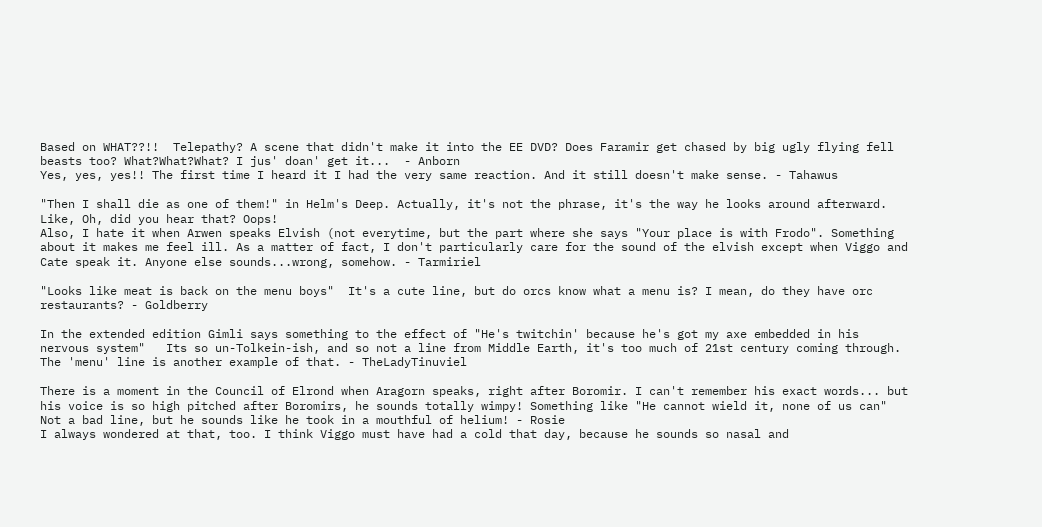Based on WHAT??!!  Telepathy? A scene that didn't make it into the EE DVD? Does Faramir get chased by big ugly flying fell beasts too? What?What?What? I jus' doan' get it...  - Anborn
Yes, yes, yes!! The first time I heard it I had the very same reaction. And it still doesn't make sense. - Tahawus

"Then I shall die as one of them!" in Helm's Deep. Actually, it's not the phrase, it's the way he looks around afterward. Like, Oh, did you hear that? Oops!
Also, I hate it when Arwen speaks Elvish (not everytime, but the part where she says "Your place is with Frodo". Something about it makes me feel ill. As a matter of fact, I don't particularly care for the sound of the elvish except when Viggo and Cate speak it. Anyone else sounds...wrong, somehow. - Tarmiriel

"Looks like meat is back on the menu boys"  It's a cute line, but do orcs know what a menu is? I mean, do they have orc restaurants? - Goldberry

In the extended edition Gimli says something to the effect of "He's twitchin' because he's got my axe embedded in his nervous system"   Its so un-Tolkein-ish, and so not a line from Middle Earth, it's too much of 21st century coming through. The 'menu' line is another example of that. - TheLadyTinuviel

There is a moment in the Council of Elrond when Aragorn speaks, right after Boromir. I can't remember his exact words... but his voice is so high pitched after Boromirs, he sounds totally wimpy! Something like "He cannot wield it, none of us can" Not a bad line, but he sounds like he took in a mouthful of helium! - Rosie
I always wondered at that, too. I think Viggo must have had a cold that day, because he sounds so nasal and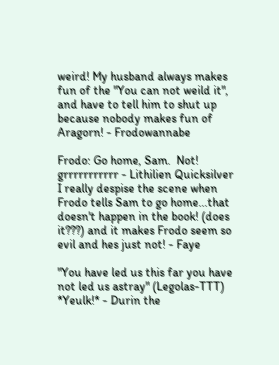weird! My husband always makes fun of the "You can not weild it", and have to tell him to shut up because nobody makes fun of Aragorn! - Frodowannabe

Frodo: Go home, Sam.  Not! grrrrrrrrrrr - Lithilien Quicksilver
I really despise the scene when Frodo tells Sam to go home...that doesn't happen in the book! (does it???) and it makes Frodo seem so evil and hes just not! - Faye

"You have led us this far you have not led us astray" (Legolas-TTT)  *Yeulk!* - Durin the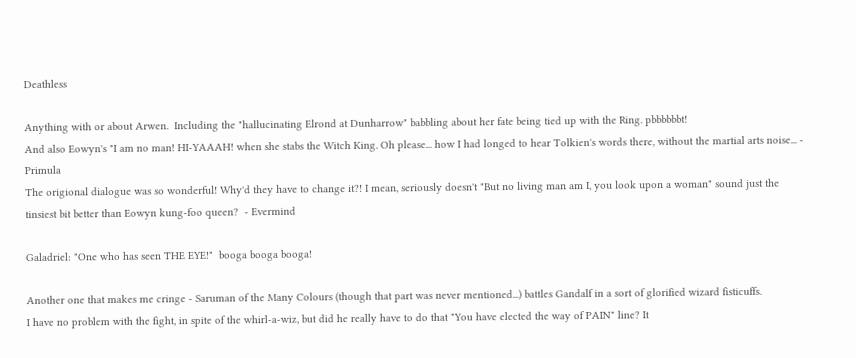Deathless

Anything with or about Arwen.  Including the "hallucinating Elrond at Dunharrow" babbling about her fate being tied up with the Ring. pbbbbbbt!
And also Eowyn's "I am no man! HI-YAAAH! when she stabs the Witch King. Oh please... how I had longed to hear Tolkien's words there, without the martial arts noise... - Primula
The origional dialogue was so wonderful! Why'd they have to change it?! I mean, seriously doesn't "But no living man am I, you look upon a woman" sound just the tinsiest bit better than Eowyn kung-foo queen?  - Evermind

Galadriel: "One who has seen THE EYE!"  booga booga booga!

Another one that makes me cringe - Saruman of the Many Colours (though that part was never mentioned...) battles Gandalf in a sort of glorified wizard fisticuffs.
I have no problem with the fight, in spite of the whirl-a-wiz, but did he really have to do that "You have elected the way of PAIN" line? It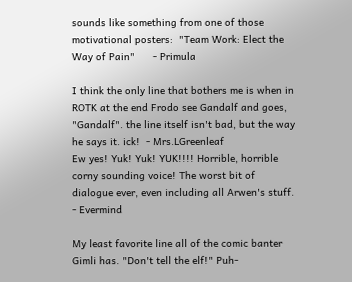sounds like something from one of those motivational posters:  "Team Work: Elect the Way of Pain"      - Primula

I think the only line that bothers me is when in ROTK at the end Frodo see Gandalf and goes, "Gandalf". the line itself isn't bad, but the way he says it. ick!  - Mrs.LGreenleaf
Ew yes! Yuk! Yuk! YUK!!!! Horrible, horrible corny sounding voice! The worst bit of dialogue ever, even including all Arwen's stuff. - Evermind

My least favorite line all of the comic banter Gimli has. "Don't tell the elf!" Puh-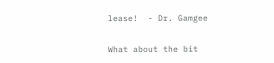lease!  - Dr. Gamgee

What about the bit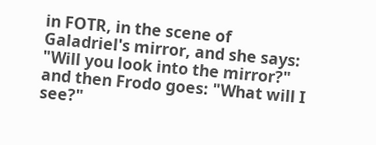in FOTR, in the scene of Galadriel's mirror, and she says: "Will you look into the mirror?"
and then Frodo goes: "What will I see?"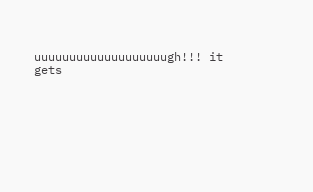uuuuuuuuuuuuuuuuuuugh!!! it gets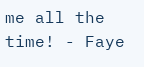me all the time! - Faye